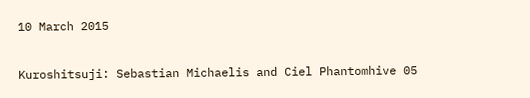10 March 2015

Kuroshitsuji: Sebastian Michaelis and Ciel Phantomhive 05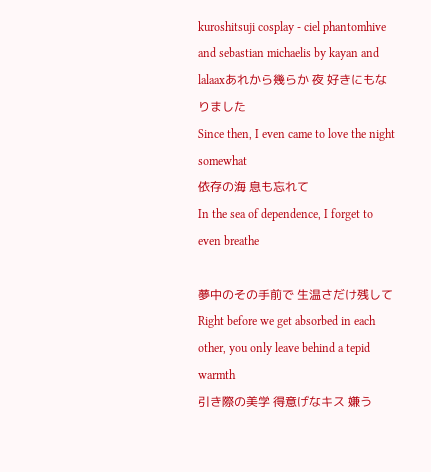kuroshitsuji cosplay - ciel phantomhive and sebastian michaelis by kayan and lalaaxあれから幾らか 夜 好きにもなりました
Since then, I even came to love the night somewhat
依存の海 息も忘れて
In the sea of dependence, I forget to even breathe

夢中のその手前で 生温さだけ残して
Right before we get absorbed in each other, you only leave behind a tepid warmth
引き際の美学 得意げなキス 嫌う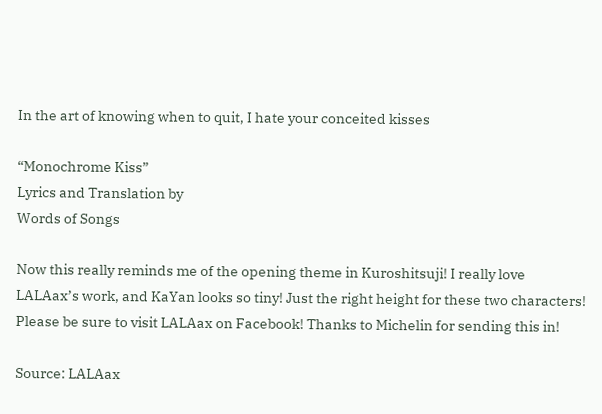In the art of knowing when to quit, I hate your conceited kisses

“Monochrome Kiss”
Lyrics and Translation by
Words of Songs

Now this really reminds me of the opening theme in Kuroshitsuji! I really love LALAax’s work, and KaYan looks so tiny! Just the right height for these two characters! Please be sure to visit LALAax on Facebook! Thanks to Michelin for sending this in!

Source: LALAax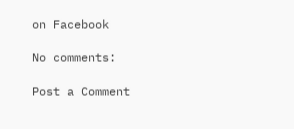on Facebook

No comments:

Post a Comment